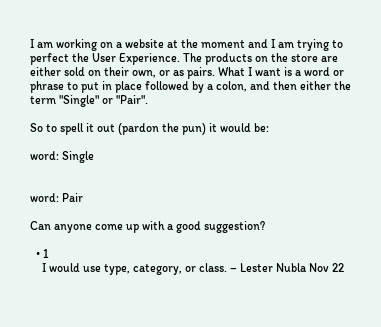I am working on a website at the moment and I am trying to perfect the User Experience. The products on the store are either sold on their own, or as pairs. What I want is a word or phrase to put in place followed by a colon, and then either the term "Single" or "Pair".

So to spell it out (pardon the pun) it would be:

word: Single


word: Pair

Can anyone come up with a good suggestion?

  • 1
    I would use type, category, or class. – Lester Nubla Nov 22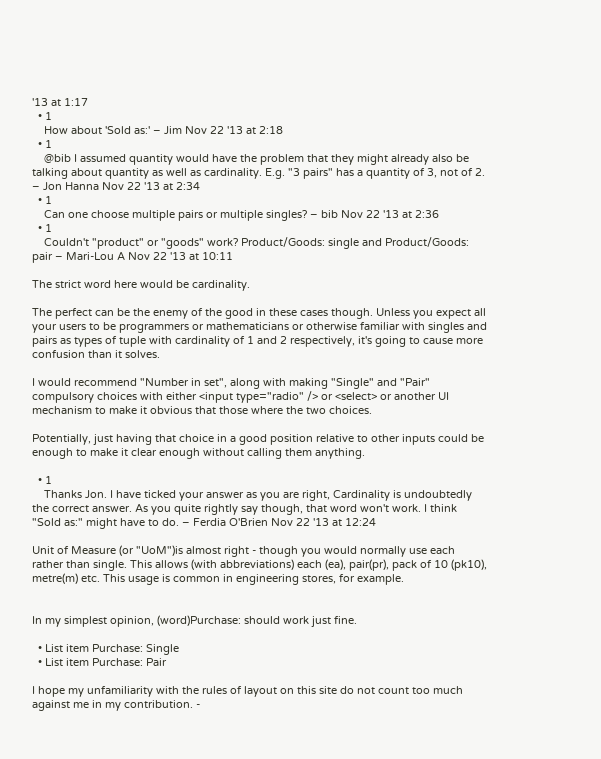'13 at 1:17
  • 1
    How about 'Sold as:' – Jim Nov 22 '13 at 2:18
  • 1
    @bib I assumed quantity would have the problem that they might already also be talking about quantity as well as cardinality. E.g. "3 pairs" has a quantity of 3, not of 2. – Jon Hanna Nov 22 '13 at 2:34
  • 1
    Can one choose multiple pairs or multiple singles? – bib Nov 22 '13 at 2:36
  • 1
    Couldn't "product" or "goods" work? Product/Goods: single and Product/Goods: pair – Mari-Lou A Nov 22 '13 at 10:11

The strict word here would be cardinality.

The perfect can be the enemy of the good in these cases though. Unless you expect all your users to be programmers or mathematicians or otherwise familiar with singles and pairs as types of tuple with cardinality of 1 and 2 respectively, it's going to cause more confusion than it solves.

I would recommend "Number in set", along with making "Single" and "Pair" compulsory choices with either <input type="radio" /> or <select> or another UI mechanism to make it obvious that those where the two choices.

Potentially, just having that choice in a good position relative to other inputs could be enough to make it clear enough without calling them anything.

  • 1
    Thanks Jon. I have ticked your answer as you are right, Cardinality is undoubtedly the correct answer. As you quite rightly say though, that word won't work. I think "Sold as:" might have to do. – Ferdia O'Brien Nov 22 '13 at 12:24

Unit of Measure (or "UoM")is almost right - though you would normally use each rather than single. This allows (with abbreviations) each (ea), pair(pr), pack of 10 (pk10), metre(m) etc. This usage is common in engineering stores, for example.


In my simplest opinion, (word)Purchase: should work just fine.

  • List item Purchase: Single
  • List item Purchase: Pair

I hope my unfamiliarity with the rules of layout on this site do not count too much against me in my contribution. -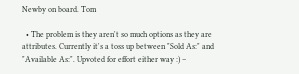Newby on board. Tom

  • The problem is they aren't so much options as they are attributes. Currently it's a toss up between "Sold As:" and "Available As:". Upvoted for effort either way :) –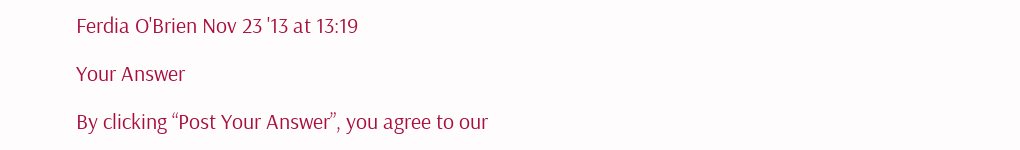Ferdia O'Brien Nov 23 '13 at 13:19

Your Answer

By clicking “Post Your Answer”, you agree to our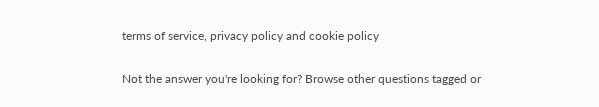terms of service, privacy policy and cookie policy

Not the answer you're looking for? Browse other questions tagged or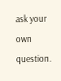ask your own question.